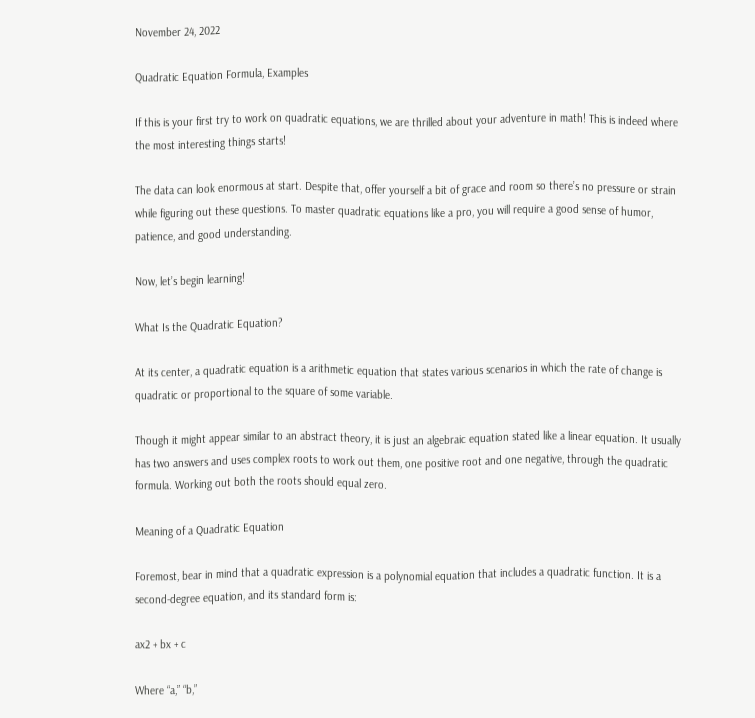November 24, 2022

Quadratic Equation Formula, Examples

If this is your first try to work on quadratic equations, we are thrilled about your adventure in math! This is indeed where the most interesting things starts!

The data can look enormous at start. Despite that, offer yourself a bit of grace and room so there’s no pressure or strain while figuring out these questions. To master quadratic equations like a pro, you will require a good sense of humor, patience, and good understanding.

Now, let’s begin learning!

What Is the Quadratic Equation?

At its center, a quadratic equation is a arithmetic equation that states various scenarios in which the rate of change is quadratic or proportional to the square of some variable.

Though it might appear similar to an abstract theory, it is just an algebraic equation stated like a linear equation. It usually has two answers and uses complex roots to work out them, one positive root and one negative, through the quadratic formula. Working out both the roots should equal zero.

Meaning of a Quadratic Equation

Foremost, bear in mind that a quadratic expression is a polynomial equation that includes a quadratic function. It is a second-degree equation, and its standard form is:

ax2 + bx + c

Where “a,” “b,”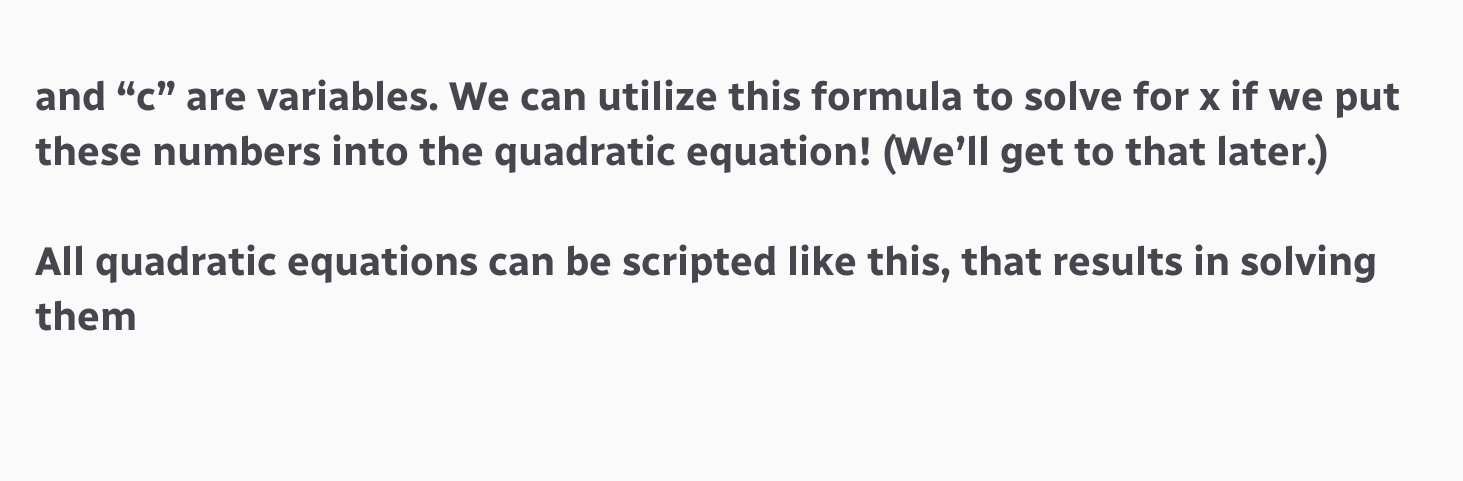and “c” are variables. We can utilize this formula to solve for x if we put these numbers into the quadratic equation! (We’ll get to that later.)

All quadratic equations can be scripted like this, that results in solving them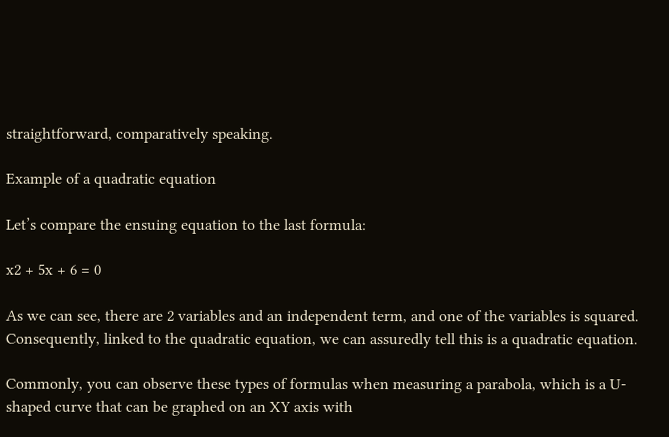straightforward, comparatively speaking.

Example of a quadratic equation

Let’s compare the ensuing equation to the last formula:

x2 + 5x + 6 = 0

As we can see, there are 2 variables and an independent term, and one of the variables is squared. Consequently, linked to the quadratic equation, we can assuredly tell this is a quadratic equation.

Commonly, you can observe these types of formulas when measuring a parabola, which is a U-shaped curve that can be graphed on an XY axis with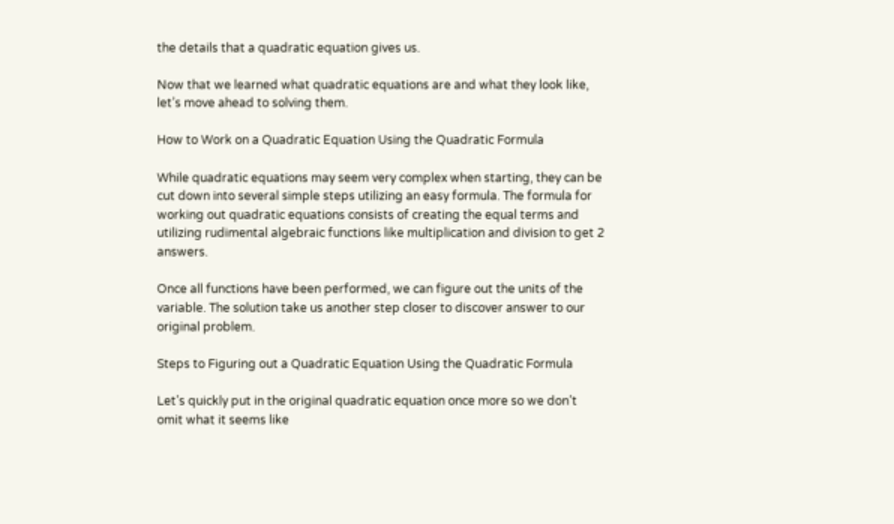the details that a quadratic equation gives us.

Now that we learned what quadratic equations are and what they look like, let’s move ahead to solving them.

How to Work on a Quadratic Equation Using the Quadratic Formula

While quadratic equations may seem very complex when starting, they can be cut down into several simple steps utilizing an easy formula. The formula for working out quadratic equations consists of creating the equal terms and utilizing rudimental algebraic functions like multiplication and division to get 2 answers.

Once all functions have been performed, we can figure out the units of the variable. The solution take us another step closer to discover answer to our original problem.

Steps to Figuring out a Quadratic Equation Using the Quadratic Formula

Let’s quickly put in the original quadratic equation once more so we don’t omit what it seems like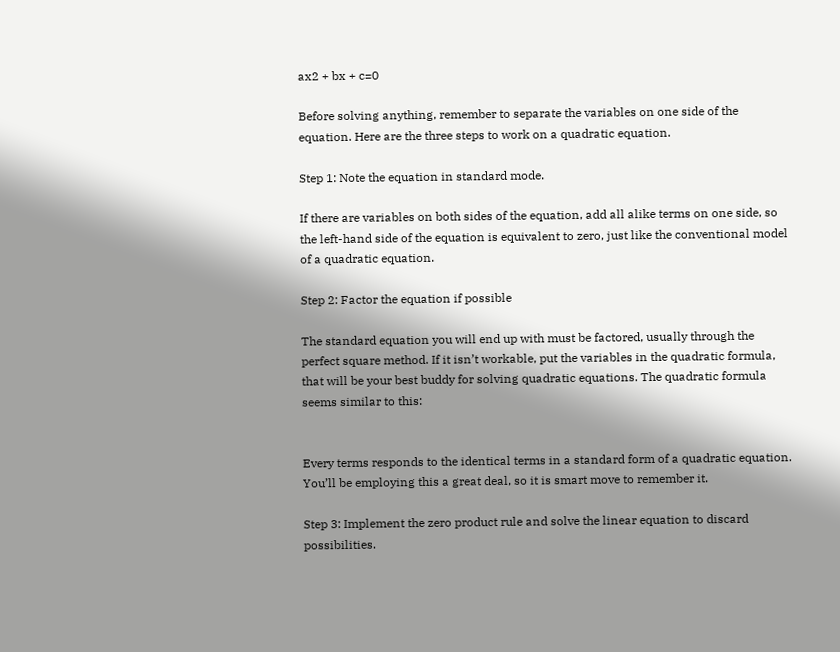ax2 + bx + c=0

Before solving anything, remember to separate the variables on one side of the equation. Here are the three steps to work on a quadratic equation.

Step 1: Note the equation in standard mode.

If there are variables on both sides of the equation, add all alike terms on one side, so the left-hand side of the equation is equivalent to zero, just like the conventional model of a quadratic equation.

Step 2: Factor the equation if possible

The standard equation you will end up with must be factored, usually through the perfect square method. If it isn’t workable, put the variables in the quadratic formula, that will be your best buddy for solving quadratic equations. The quadratic formula seems similar to this:


Every terms responds to the identical terms in a standard form of a quadratic equation. You’ll be employing this a great deal, so it is smart move to remember it.

Step 3: Implement the zero product rule and solve the linear equation to discard possibilities.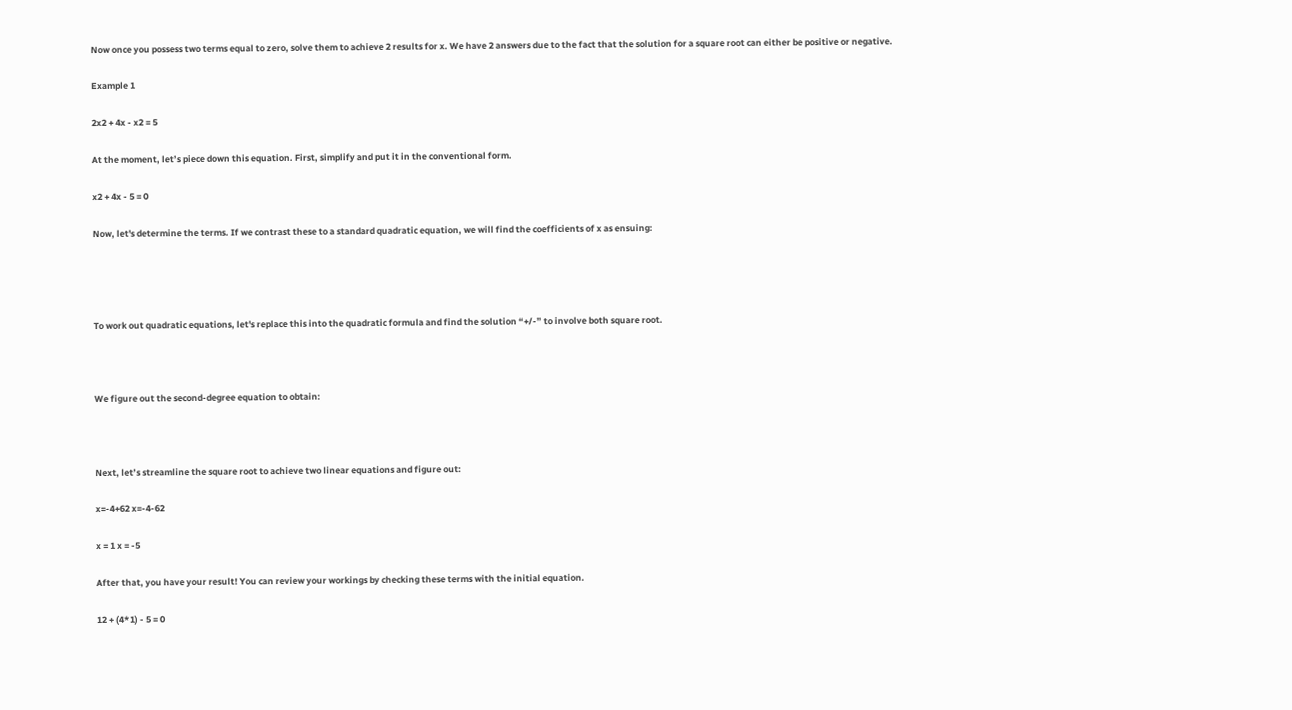Now once you possess two terms equal to zero, solve them to achieve 2 results for x. We have 2 answers due to the fact that the solution for a square root can either be positive or negative.

Example 1

2x2 + 4x - x2 = 5

At the moment, let’s piece down this equation. First, simplify and put it in the conventional form.

x2 + 4x - 5 = 0

Now, let's determine the terms. If we contrast these to a standard quadratic equation, we will find the coefficients of x as ensuing:




To work out quadratic equations, let's replace this into the quadratic formula and find the solution “+/-” to involve both square root.



We figure out the second-degree equation to obtain:



Next, let’s streamline the square root to achieve two linear equations and figure out:

x=-4+62 x=-4-62

x = 1 x = -5

After that, you have your result! You can review your workings by checking these terms with the initial equation.

12 + (4*1) - 5 = 0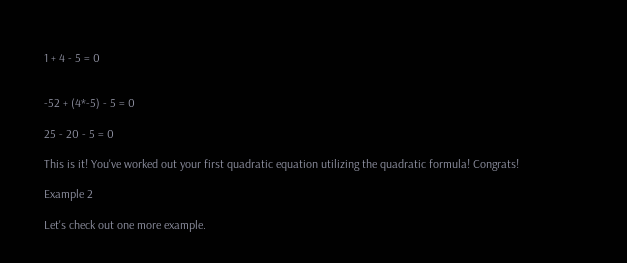1 + 4 - 5 = 0


-52 + (4*-5) - 5 = 0

25 - 20 - 5 = 0

This is it! You've worked out your first quadratic equation utilizing the quadratic formula! Congrats!

Example 2

Let's check out one more example.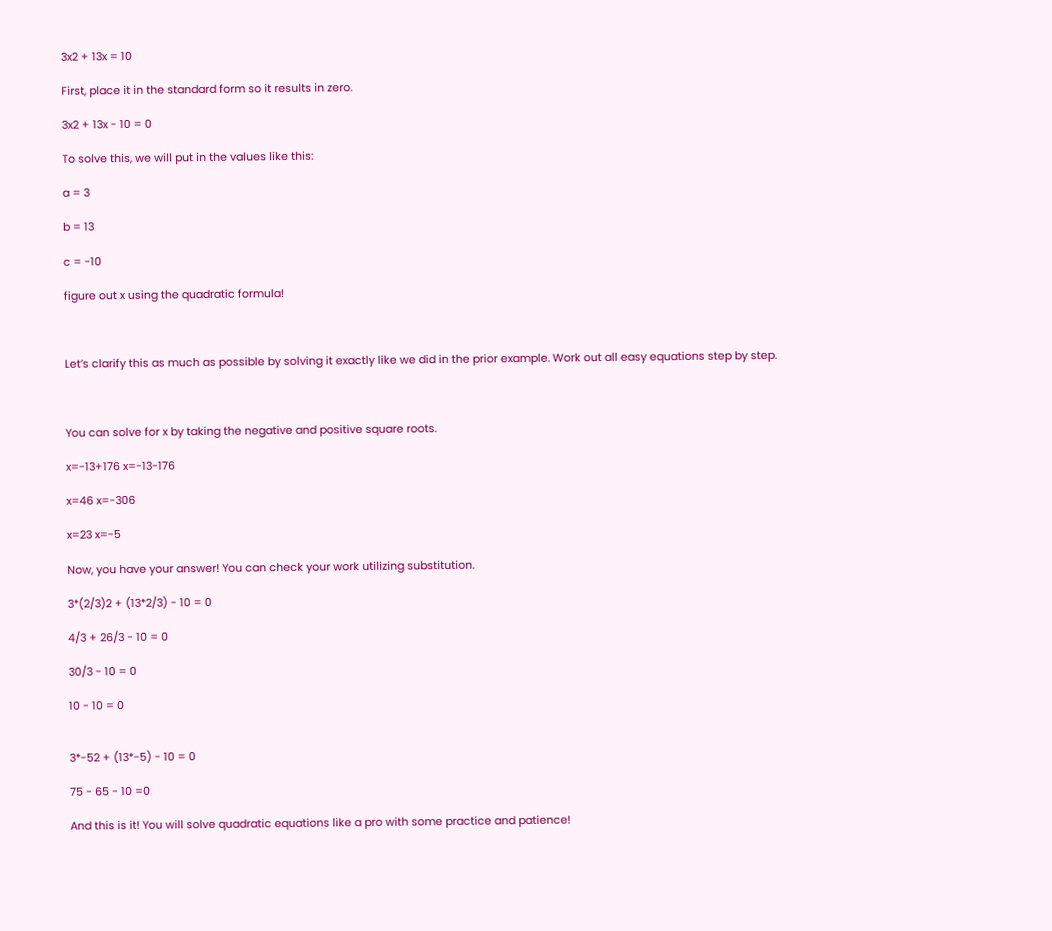3x2 + 13x = 10

First, place it in the standard form so it results in zero.

3x2 + 13x - 10 = 0

To solve this, we will put in the values like this:

a = 3

b = 13

c = -10

figure out x using the quadratic formula!



Let’s clarify this as much as possible by solving it exactly like we did in the prior example. Work out all easy equations step by step.



You can solve for x by taking the negative and positive square roots.

x=-13+176 x=-13-176

x=46 x=-306

x=23 x=-5

Now, you have your answer! You can check your work utilizing substitution.

3*(2/3)2 + (13*2/3) - 10 = 0

4/3 + 26/3 - 10 = 0

30/3 - 10 = 0

10 - 10 = 0


3*-52 + (13*-5) - 10 = 0

75 - 65 - 10 =0

And this is it! You will solve quadratic equations like a pro with some practice and patience!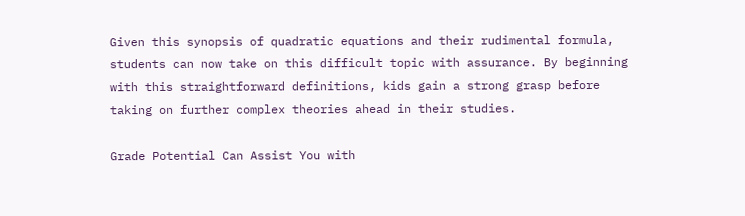Given this synopsis of quadratic equations and their rudimental formula, students can now take on this difficult topic with assurance. By beginning with this straightforward definitions, kids gain a strong grasp before taking on further complex theories ahead in their studies.

Grade Potential Can Assist You with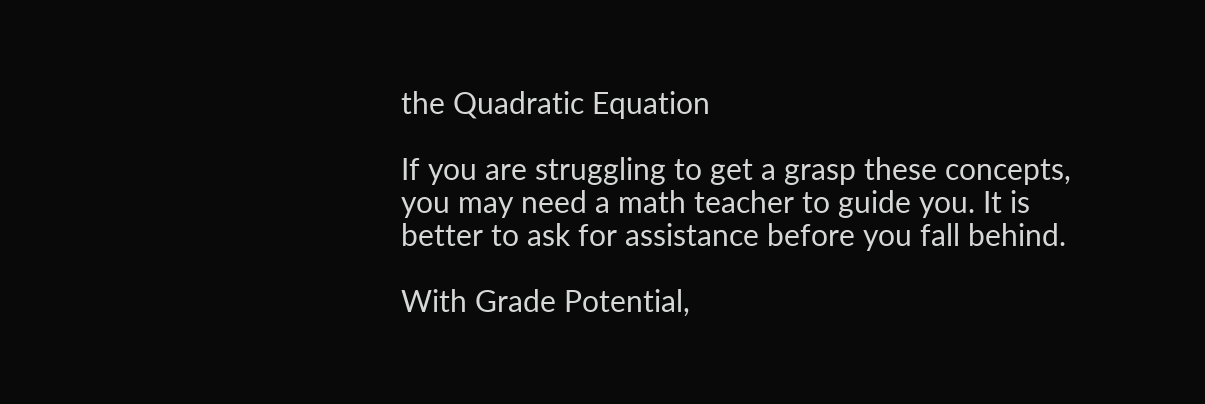the Quadratic Equation

If you are struggling to get a grasp these concepts, you may need a math teacher to guide you. It is better to ask for assistance before you fall behind.

With Grade Potential,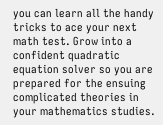you can learn all the handy tricks to ace your next math test. Grow into a confident quadratic equation solver so you are prepared for the ensuing complicated theories in your mathematics studies.